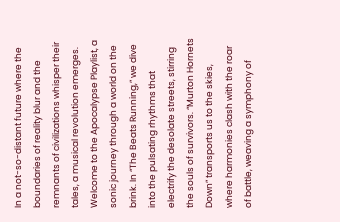In a not-so-distant future where the boundaries of reality blur and the remnants of civilizations whisper their tales, a musical revolution emerges. Welcome to the Apocalypse Playlist, a sonic journey through a world on the brink. In “The Beats Running,” we dive into the pulsating rhythms that electrify the desolate streets, stirring the souls of survivors. “Murton Hornets Down” transports us to the skies, where harmonies clash with the roar of battle, weaving a symphony of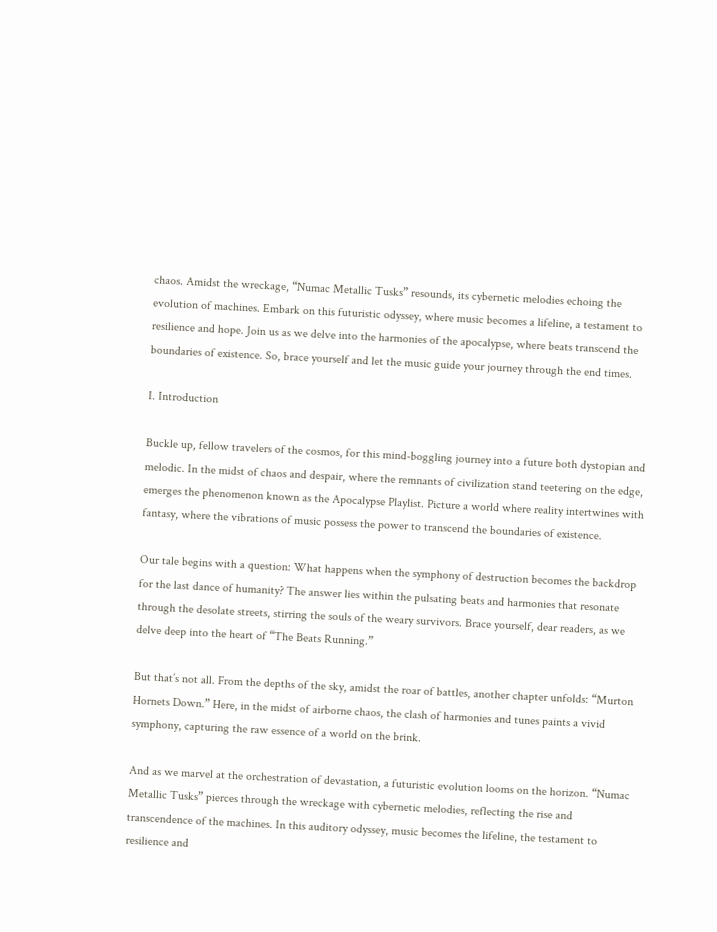chaos. Amidst the wreckage, “Numac Metallic Tusks” resounds, its cybernetic melodies echoing the evolution of machines. Embark on this futuristic odyssey, where music becomes a lifeline, a testament to resilience and hope. Join us as we delve into the harmonies of the apocalypse, where beats transcend the boundaries of existence. So, brace yourself and let the music guide your journey through the end times.

I. Introduction

Buckle up, fellow travelers of the cosmos, for this mind-boggling journey into a future both dystopian and melodic. In the midst of chaos and despair, where the remnants of civilization stand teetering on the edge, emerges the phenomenon known as the Apocalypse Playlist. Picture a world where reality intertwines with fantasy, where the vibrations of music possess the power to transcend the boundaries of existence.

Our tale begins with a question: What happens when the symphony of destruction becomes the backdrop for the last dance of humanity? The answer lies within the pulsating beats and harmonies that resonate through the desolate streets, stirring the souls of the weary survivors. Brace yourself, dear readers, as we delve deep into the heart of “The Beats Running.”

But that’s not all. From the depths of the sky, amidst the roar of battles, another chapter unfolds: “Murton Hornets Down.” Here, in the midst of airborne chaos, the clash of harmonies and tunes paints a vivid symphony, capturing the raw essence of a world on the brink.

And as we marvel at the orchestration of devastation, a futuristic evolution looms on the horizon. “Numac Metallic Tusks” pierces through the wreckage with cybernetic melodies, reflecting the rise and transcendence of the machines. In this auditory odyssey, music becomes the lifeline, the testament to resilience and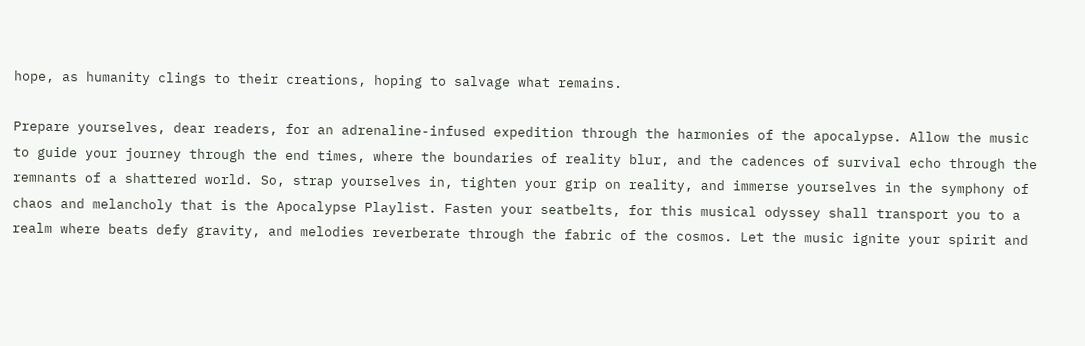hope, as humanity clings to their creations, hoping to salvage what remains.

Prepare yourselves, dear readers, for an adrenaline-infused expedition through the harmonies of the apocalypse. Allow the music to guide your journey through the end times, where the boundaries of reality blur, and the cadences of survival echo through the remnants of a shattered world. So, strap yourselves in, tighten your grip on reality, and immerse yourselves in the symphony of chaos and melancholy that is the Apocalypse Playlist. Fasten your seatbelts, for this musical odyssey shall transport you to a realm where beats defy gravity, and melodies reverberate through the fabric of the cosmos. Let the music ignite your spirit and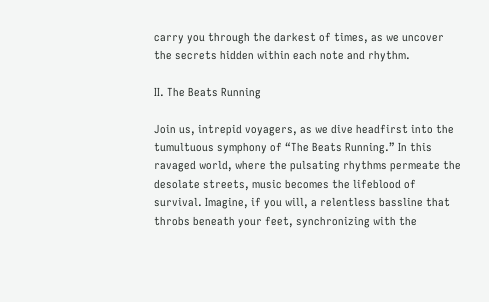carry you through the darkest of times, as we uncover the secrets hidden within each note and rhythm.

II. The Beats Running

Join us, intrepid voyagers, as we dive headfirst into the tumultuous symphony of “The Beats Running.” In this ravaged world, where the pulsating rhythms permeate the desolate streets, music becomes the lifeblood of survival. Imagine, if you will, a relentless bassline that throbs beneath your feet, synchronizing with the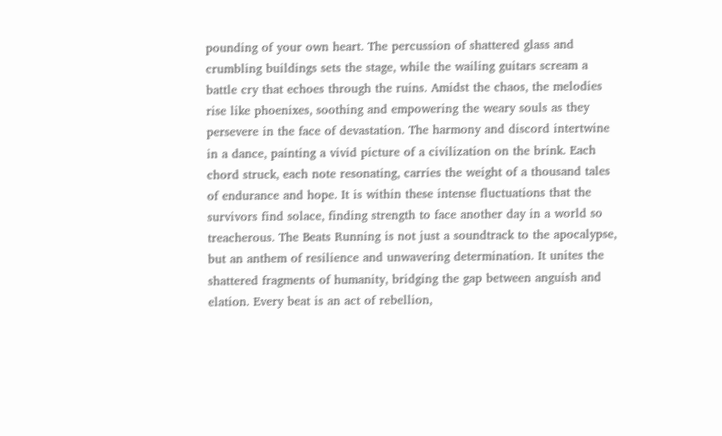pounding of your own heart. The percussion of shattered glass and crumbling buildings sets the stage, while the wailing guitars scream a battle cry that echoes through the ruins. Amidst the chaos, the melodies rise like phoenixes, soothing and empowering the weary souls as they persevere in the face of devastation. The harmony and discord intertwine in a dance, painting a vivid picture of a civilization on the brink. Each chord struck, each note resonating, carries the weight of a thousand tales of endurance and hope. It is within these intense fluctuations that the survivors find solace, finding strength to face another day in a world so treacherous. The Beats Running is not just a soundtrack to the apocalypse, but an anthem of resilience and unwavering determination. It unites the shattered fragments of humanity, bridging the gap between anguish and elation. Every beat is an act of rebellion,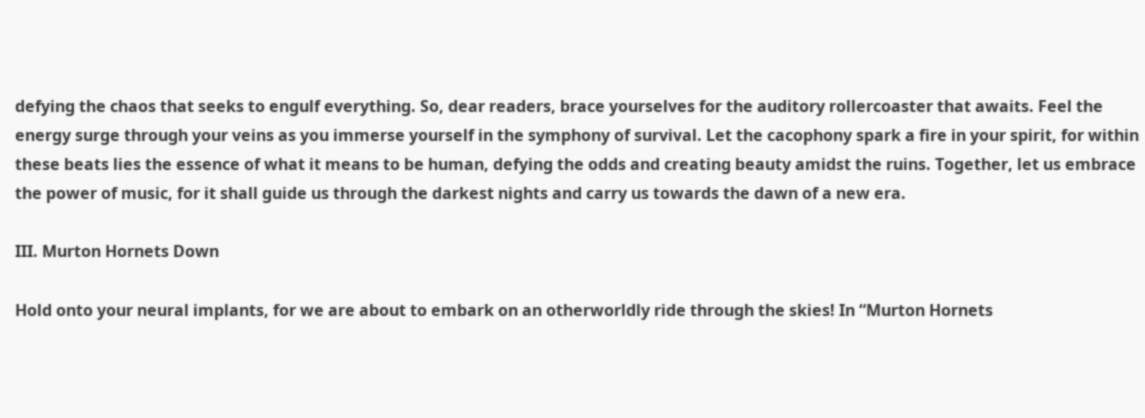defying the chaos that seeks to engulf everything. So, dear readers, brace yourselves for the auditory rollercoaster that awaits. Feel the energy surge through your veins as you immerse yourself in the symphony of survival. Let the cacophony spark a fire in your spirit, for within these beats lies the essence of what it means to be human, defying the odds and creating beauty amidst the ruins. Together, let us embrace the power of music, for it shall guide us through the darkest nights and carry us towards the dawn of a new era.

III. Murton Hornets Down

Hold onto your neural implants, for we are about to embark on an otherworldly ride through the skies! In “Murton Hornets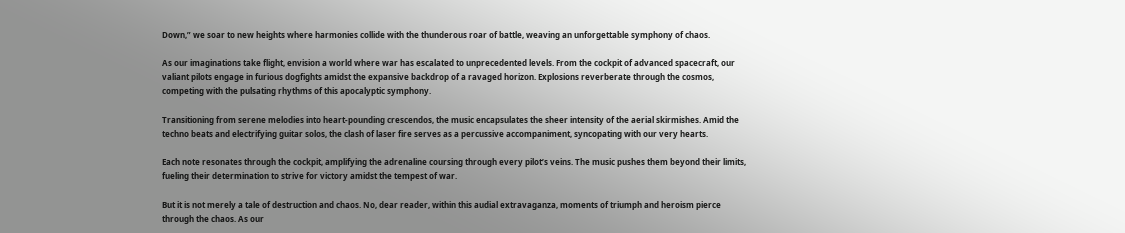Down,” we soar to new heights where harmonies collide with the thunderous roar of battle, weaving an unforgettable symphony of chaos.

As our imaginations take flight, envision a world where war has escalated to unprecedented levels. From the cockpit of advanced spacecraft, our valiant pilots engage in furious dogfights amidst the expansive backdrop of a ravaged horizon. Explosions reverberate through the cosmos, competing with the pulsating rhythms of this apocalyptic symphony.

Transitioning from serene melodies into heart-pounding crescendos, the music encapsulates the sheer intensity of the aerial skirmishes. Amid the techno beats and electrifying guitar solos, the clash of laser fire serves as a percussive accompaniment, syncopating with our very hearts.

Each note resonates through the cockpit, amplifying the adrenaline coursing through every pilot’s veins. The music pushes them beyond their limits, fueling their determination to strive for victory amidst the tempest of war.

But it is not merely a tale of destruction and chaos. No, dear reader, within this audial extravaganza, moments of triumph and heroism pierce through the chaos. As our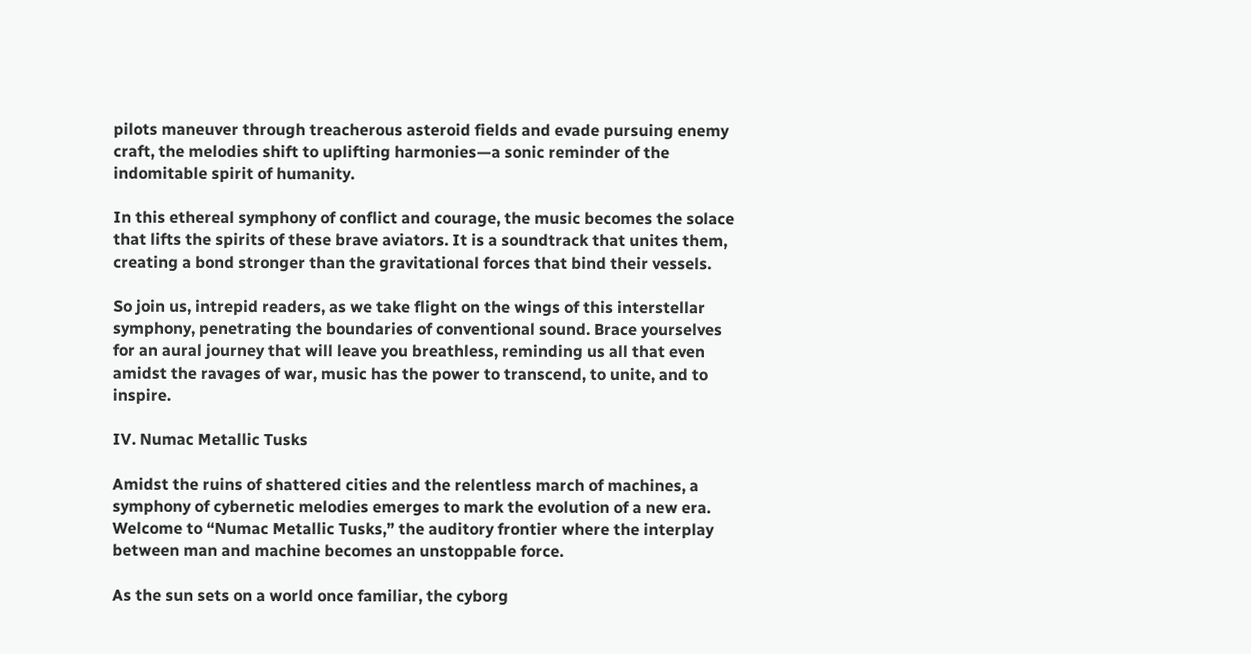pilots maneuver through treacherous asteroid fields and evade pursuing enemy craft, the melodies shift to uplifting harmonies—a sonic reminder of the indomitable spirit of humanity.

In this ethereal symphony of conflict and courage, the music becomes the solace that lifts the spirits of these brave aviators. It is a soundtrack that unites them, creating a bond stronger than the gravitational forces that bind their vessels.

So join us, intrepid readers, as we take flight on the wings of this interstellar symphony, penetrating the boundaries of conventional sound. Brace yourselves for an aural journey that will leave you breathless, reminding us all that even amidst the ravages of war, music has the power to transcend, to unite, and to inspire.

IV. Numac Metallic Tusks

Amidst the ruins of shattered cities and the relentless march of machines, a symphony of cybernetic melodies emerges to mark the evolution of a new era. Welcome to “Numac Metallic Tusks,” the auditory frontier where the interplay between man and machine becomes an unstoppable force.

As the sun sets on a world once familiar, the cyborg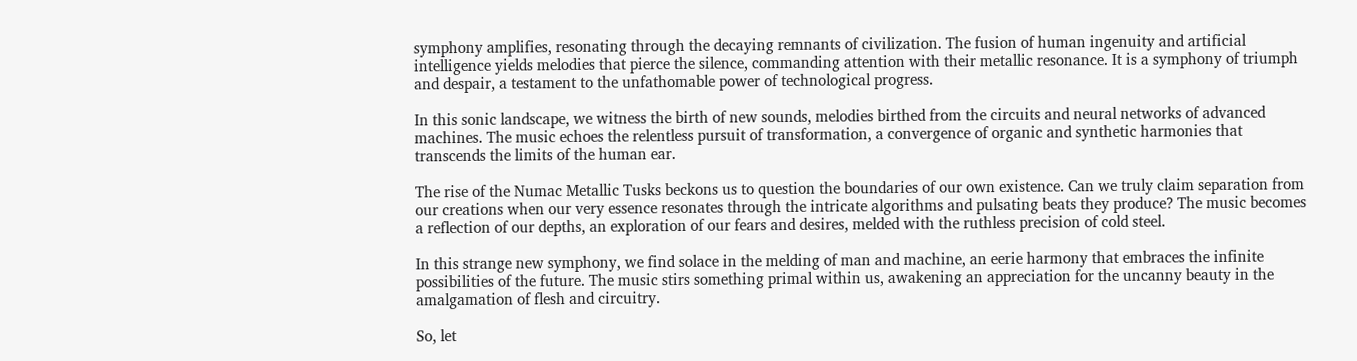symphony amplifies, resonating through the decaying remnants of civilization. The fusion of human ingenuity and artificial intelligence yields melodies that pierce the silence, commanding attention with their metallic resonance. It is a symphony of triumph and despair, a testament to the unfathomable power of technological progress.

In this sonic landscape, we witness the birth of new sounds, melodies birthed from the circuits and neural networks of advanced machines. The music echoes the relentless pursuit of transformation, a convergence of organic and synthetic harmonies that transcends the limits of the human ear.

The rise of the Numac Metallic Tusks beckons us to question the boundaries of our own existence. Can we truly claim separation from our creations when our very essence resonates through the intricate algorithms and pulsating beats they produce? The music becomes a reflection of our depths, an exploration of our fears and desires, melded with the ruthless precision of cold steel.

In this strange new symphony, we find solace in the melding of man and machine, an eerie harmony that embraces the infinite possibilities of the future. The music stirs something primal within us, awakening an appreciation for the uncanny beauty in the amalgamation of flesh and circuitry.

So, let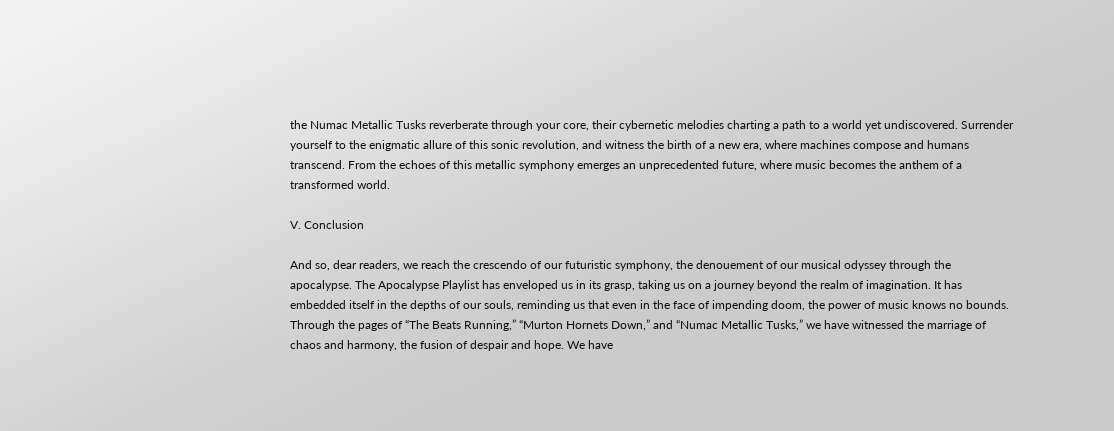the Numac Metallic Tusks reverberate through your core, their cybernetic melodies charting a path to a world yet undiscovered. Surrender yourself to the enigmatic allure of this sonic revolution, and witness the birth of a new era, where machines compose and humans transcend. From the echoes of this metallic symphony emerges an unprecedented future, where music becomes the anthem of a transformed world.

V. Conclusion

And so, dear readers, we reach the crescendo of our futuristic symphony, the denouement of our musical odyssey through the apocalypse. The Apocalypse Playlist has enveloped us in its grasp, taking us on a journey beyond the realm of imagination. It has embedded itself in the depths of our souls, reminding us that even in the face of impending doom, the power of music knows no bounds. Through the pages of “The Beats Running,” “Murton Hornets Down,” and “Numac Metallic Tusks,” we have witnessed the marriage of chaos and harmony, the fusion of despair and hope. We have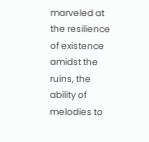marveled at the resilience of existence amidst the ruins, the ability of melodies to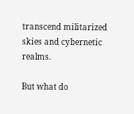transcend militarized skies and cybernetic realms.

But what do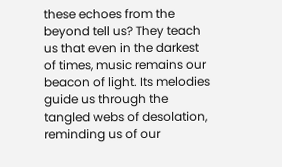these echoes from the beyond tell us? They teach us that even in the darkest of times, music remains our beacon of light. Its melodies guide us through the tangled webs of desolation, reminding us of our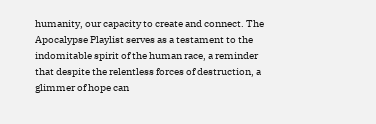humanity, our capacity to create and connect. The Apocalypse Playlist serves as a testament to the indomitable spirit of the human race, a reminder that despite the relentless forces of destruction, a glimmer of hope can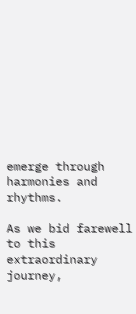emerge through harmonies and rhythms.

As we bid farewell to this extraordinary journey,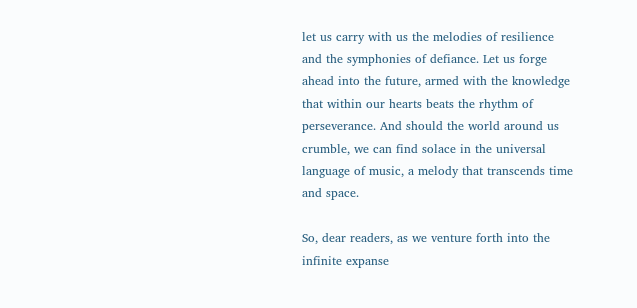let us carry with us the melodies of resilience and the symphonies of defiance. Let us forge ahead into the future, armed with the knowledge that within our hearts beats the rhythm of perseverance. And should the world around us crumble, we can find solace in the universal language of music, a melody that transcends time and space.

So, dear readers, as we venture forth into the infinite expanse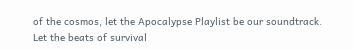of the cosmos, let the Apocalypse Playlist be our soundtrack. Let the beats of survival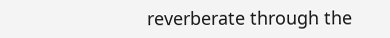reverberate through the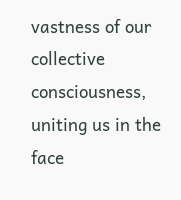vastness of our collective consciousness, uniting us in the face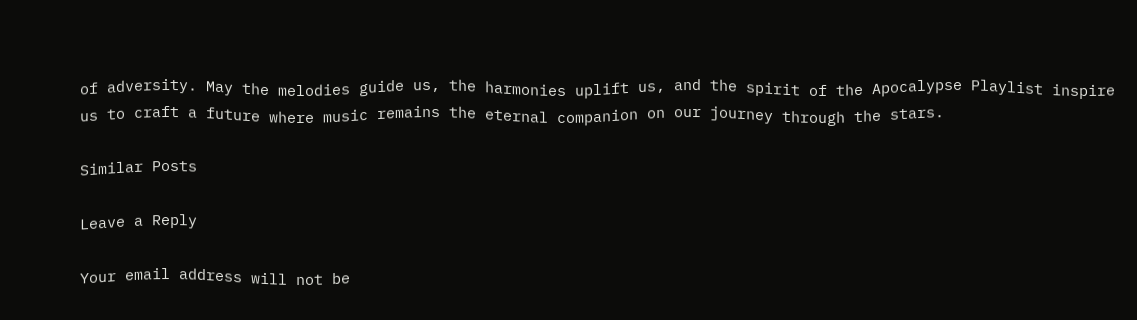of adversity. May the melodies guide us, the harmonies uplift us, and the spirit of the Apocalypse Playlist inspire us to craft a future where music remains the eternal companion on our journey through the stars.

Similar Posts

Leave a Reply

Your email address will not be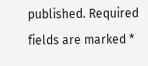published. Required fields are marked *